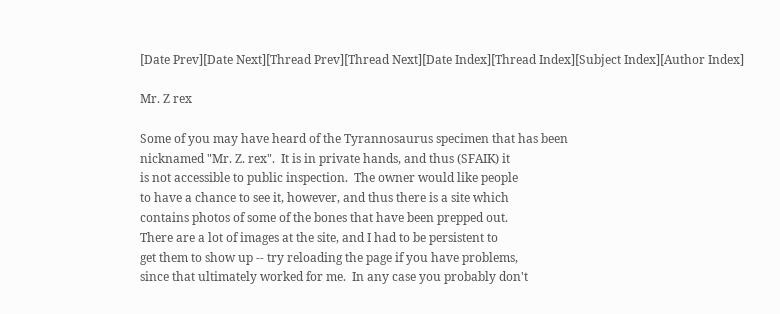[Date Prev][Date Next][Thread Prev][Thread Next][Date Index][Thread Index][Subject Index][Author Index]

Mr. Z rex

Some of you may have heard of the Tyrannosaurus specimen that has been
nicknamed "Mr. Z. rex".  It is in private hands, and thus (SFAIK) it
is not accessible to public inspection.  The owner would like people
to have a chance to see it, however, and thus there is a site which
contains photos of some of the bones that have been prepped out.
There are a lot of images at the site, and I had to be persistent to
get them to show up -- try reloading the page if you have problems,
since that ultimately worked for me.  In any case you probably don't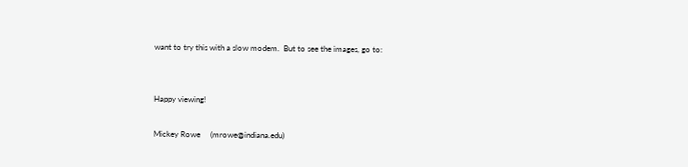want to try this with a slow modem.  But to see the images, go to:


Happy viewing!

Mickey Rowe     (mrowe@indiana.edu)